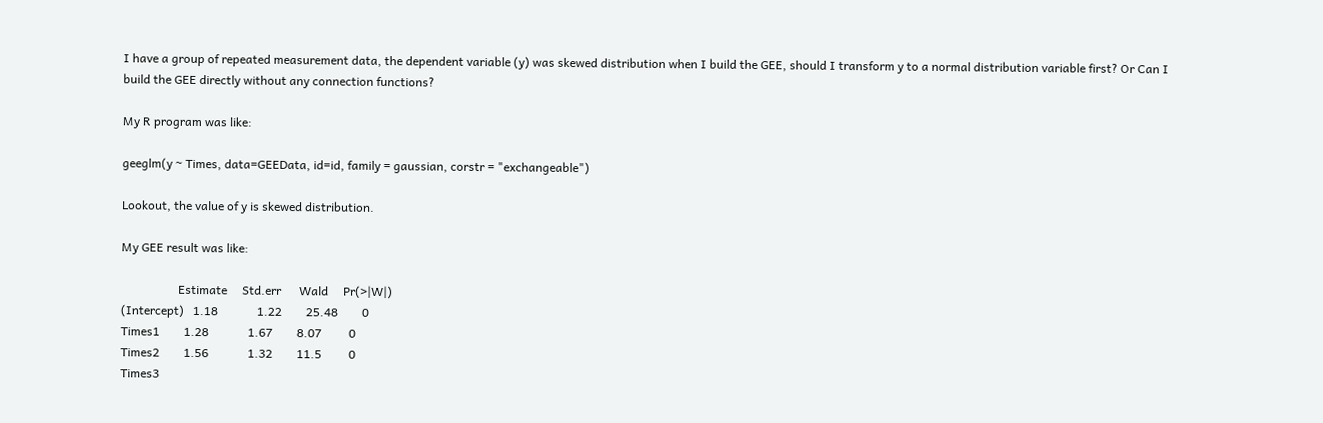I have a group of repeated measurement data, the dependent variable (y) was skewed distribution when I build the GEE, should I transform y to a normal distribution variable first? Or Can I build the GEE directly without any connection functions?

My R program was like:

geeglm(y ~ Times, data=GEEData, id=id, family = gaussian, corstr = "exchangeable")

Lookout, the value of y is skewed distribution.

My GEE result was like:

                   Estimate     Std.err      Wald     Pr(>|W|)
(Intercept)   1.18             1.22        25.48        0
Times1        1.28             1.67        8.07         0
Times2        1.56             1.32        11.5         0
Times3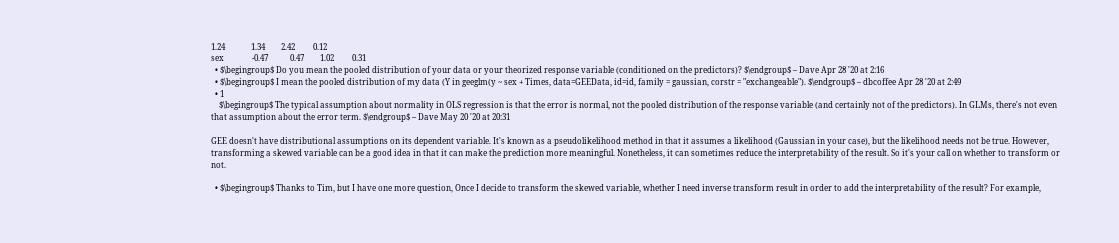1.24             1.34        2.42         0.12
sex              -0.47           0.47        1.02         0.31
  • $\begingroup$ Do you mean the pooled distribution of your data or your theorized response variable (conditioned on the predictors)? $\endgroup$ – Dave Apr 28 '20 at 2:16
  • $\begingroup$ I mean the pooled distribution of my data (Y in geeglm(y ~ sex + Times, data=GEEData, id=id, family = gaussian, corstr = "exchangeable"). $\endgroup$ – dbcoffee Apr 28 '20 at 2:49
  • 1
    $\begingroup$ The typical assumption about normality in OLS regression is that the error is normal, not the pooled distribution of the response variable (and certainly not of the predictors). In GLMs, there's not even that assumption about the error term. $\endgroup$ – Dave May 20 '20 at 20:31

GEE doesn't have distributional assumptions on its dependent variable. It's known as a pseudolikelihood method in that it assumes a likelihood (Gaussian in your case), but the likelihood needs not be true. However, transforming a skewed variable can be a good idea in that it can make the prediction more meaningful. Nonetheless, it can sometimes reduce the interpretability of the result. So it's your call on whether to transform or not.

  • $\begingroup$ Thanks to Tim, but I have one more question, Once I decide to transform the skewed variable, whether I need inverse transform result in order to add the interpretability of the result? For example,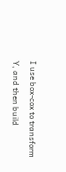I use box-cox to transform Y, and then build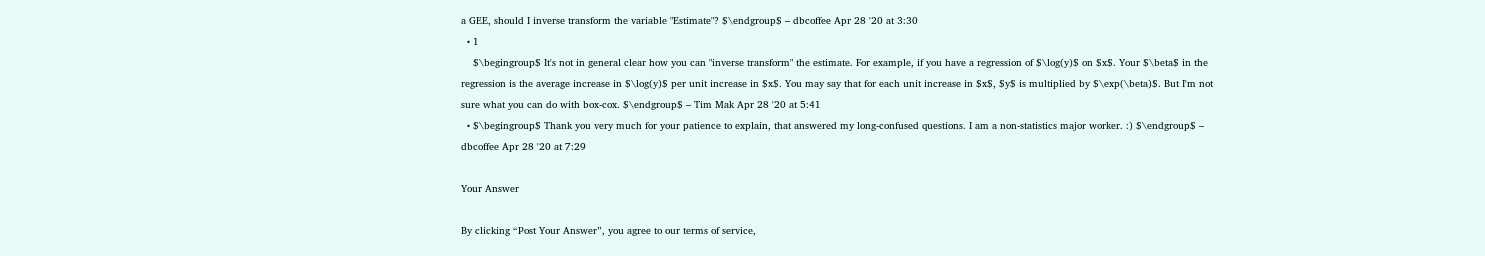a GEE, should I inverse transform the variable "Estimate"? $\endgroup$ – dbcoffee Apr 28 '20 at 3:30
  • 1
    $\begingroup$ It's not in general clear how you can "inverse transform" the estimate. For example, if you have a regression of $\log(y)$ on $x$. Your $\beta$ in the regression is the average increase in $\log(y)$ per unit increase in $x$. You may say that for each unit increase in $x$, $y$ is multiplied by $\exp(\beta)$. But I'm not sure what you can do with box-cox. $\endgroup$ – Tim Mak Apr 28 '20 at 5:41
  • $\begingroup$ Thank you very much for your patience to explain, that answered my long-confused questions. I am a non-statistics major worker. :) $\endgroup$ – dbcoffee Apr 28 '20 at 7:29

Your Answer

By clicking “Post Your Answer”, you agree to our terms of service,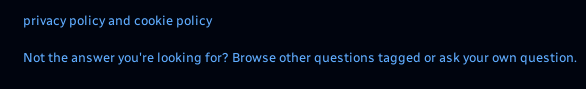privacy policy and cookie policy

Not the answer you're looking for? Browse other questions tagged or ask your own question.